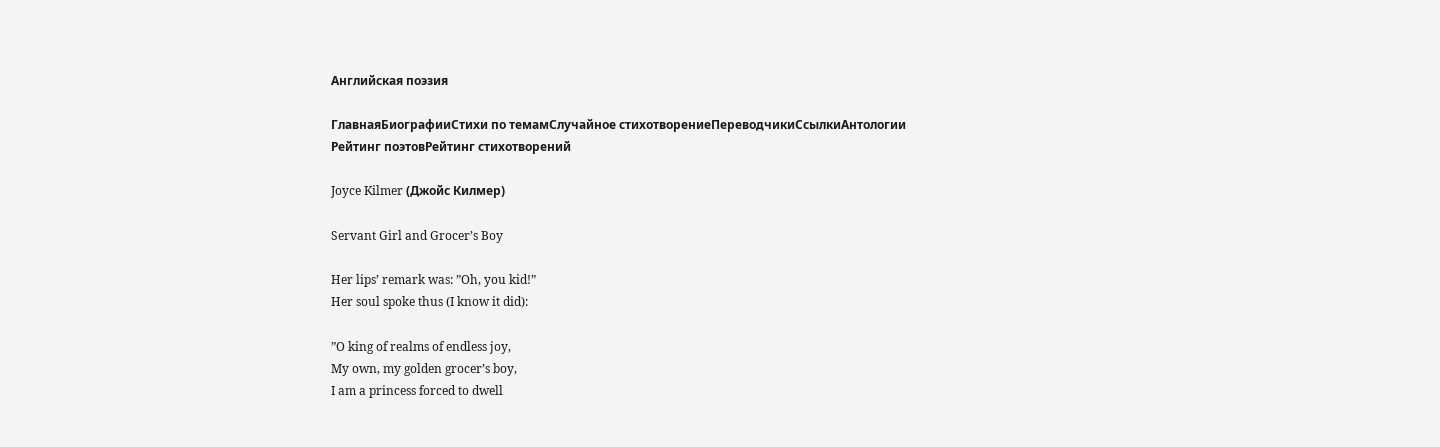Английская поэзия

ГлавнаяБиографииСтихи по темамСлучайное стихотворениеПереводчикиСсылкиАнтологии
Рейтинг поэтовРейтинг стихотворений

Joyce Kilmer (Джойс Килмер)

Servant Girl and Grocer’s Boy

Her lips’ remark was: ”Oh, you kid!”
Her soul spoke thus (I know it did):

”O king of realms of endless joy,
My own, my golden grocer’s boy,
I am a princess forced to dwell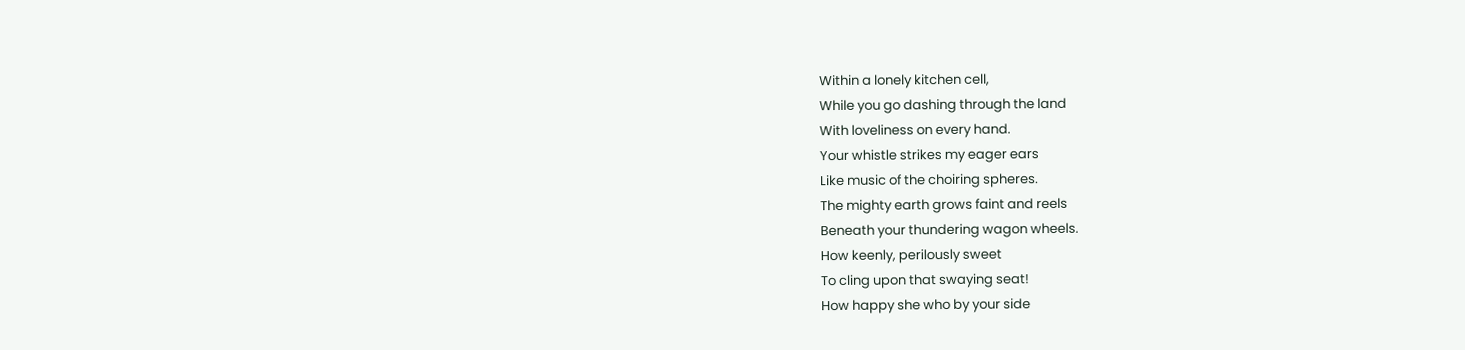Within a lonely kitchen cell,
While you go dashing through the land
With loveliness on every hand.
Your whistle strikes my eager ears
Like music of the choiring spheres.
The mighty earth grows faint and reels
Beneath your thundering wagon wheels.
How keenly, perilously sweet
To cling upon that swaying seat!
How happy she who by your side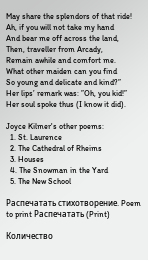May share the splendors of that ride!
Ah, if you will not take my hand
And bear me off across the land,
Then, traveller from Arcady,
Remain awhile and comfort me.
What other maiden can you find
So young and delicate and kind?”
Her lips’ remark was: ”Oh, you kid!”
Her soul spoke thus (I know it did).

Joyce Kilmer's other poems:
  1. St. Laurence
  2. The Cathedral of Rheims
  3. Houses
  4. The Snowman in the Yard
  5. The New School

Распечатать стихотворение. Poem to print Распечатать (Print)

Количество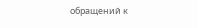обращений к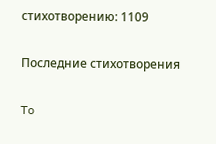стихотворению: 1109

Последние стихотворения

To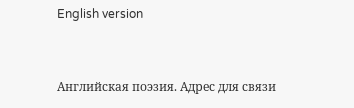English version


Английская поэзия. Адрес для связи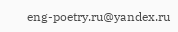eng-poetry.ru@yandex.ru